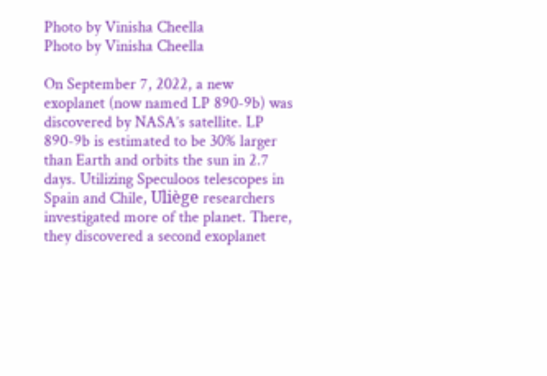Photo by Vinisha Cheella
Photo by Vinisha Cheella

On September 7, 2022, a new exoplanet (now named LP 890-9b) was discovered by NASA’s satellite. LP 890-9b is estimated to be 30% larger than Earth and orbits the sun in 2.7 days. Utilizing Speculoos telescopes in Spain and Chile, Uliège researchers investigated more of the planet. There, they discovered a second exoplanet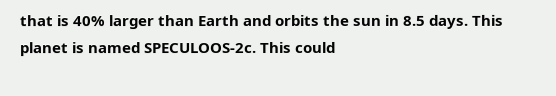that is 40% larger than Earth and orbits the sun in 8.5 days. This planet is named SPECULOOS-2c. This could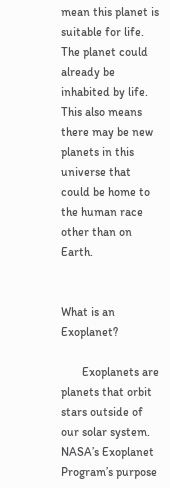mean this planet is suitable for life. The planet could already be inhabited by life. This also means there may be new planets in this universe that could be home to the human race other than on Earth.


What is an Exoplanet?

       Exoplanets are planets that orbit stars outside of our solar system. NASA’s Exoplanet Program’s purpose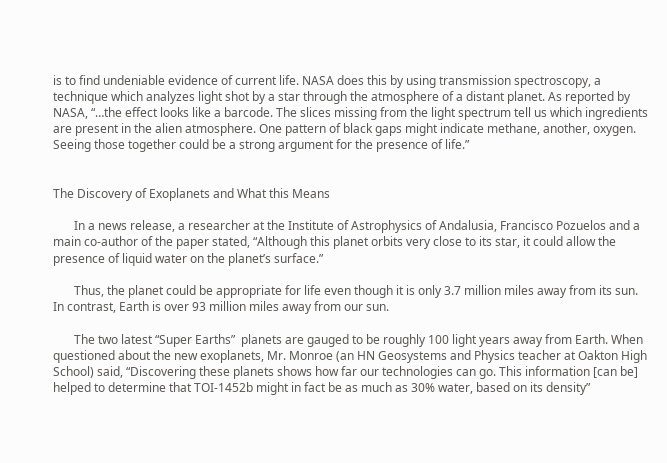is to find undeniable evidence of current life. NASA does this by using transmission spectroscopy, a technique which analyzes light shot by a star through the atmosphere of a distant planet. As reported by NASA, “…the effect looks like a barcode. The slices missing from the light spectrum tell us which ingredients are present in the alien atmosphere. One pattern of black gaps might indicate methane, another, oxygen. Seeing those together could be a strong argument for the presence of life.”


The Discovery of Exoplanets and What this Means

       In a news release, a researcher at the Institute of Astrophysics of Andalusia, Francisco Pozuelos and a main co-author of the paper stated, “Although this planet orbits very close to its star, it could allow the presence of liquid water on the planet’s surface.”

       Thus, the planet could be appropriate for life even though it is only 3.7 million miles away from its sun. In contrast, Earth is over 93 million miles away from our sun.

       The two latest “Super Earths”  planets are gauged to be roughly 100 light years away from Earth. When questioned about the new exoplanets, Mr. Monroe (an HN Geosystems and Physics teacher at Oakton High School) said, “Discovering these planets shows how far our technologies can go. This information [can be] helped to determine that TOI-1452b might in fact be as much as 30% water, based on its density”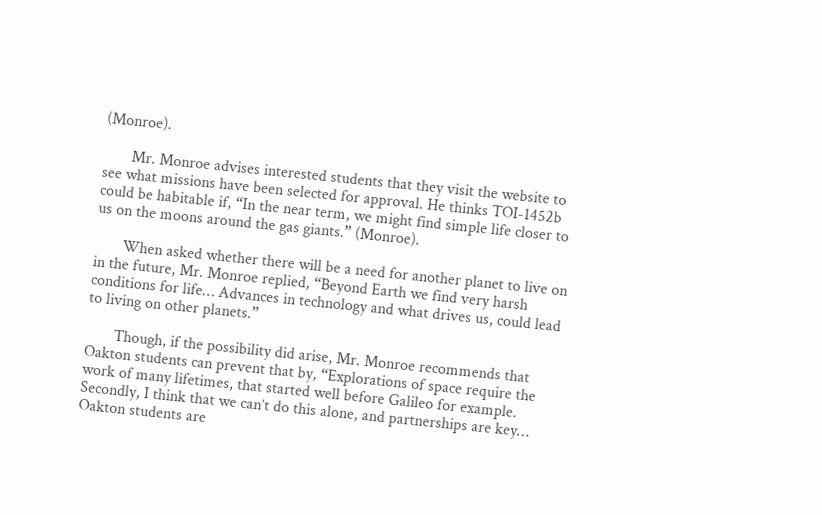(Monroe).

       Mr. Monroe advises interested students that they visit the website to see what missions have been selected for approval. He thinks TOI-1452b could be habitable if, “In the near term, we might find simple life closer to us on the moons around the gas giants.” (Monroe).

       When asked whether there will be a need for another planet to live on in the future, Mr. Monroe replied, “Beyond Earth we find very harsh conditions for life… Advances in technology and what drives us, could lead to living on other planets.”

       Though, if the possibility did arise, Mr. Monroe recommends that Oakton students can prevent that by, “Explorations of space require the work of many lifetimes, that started well before Galileo for example. Secondly, I think that we can’t do this alone, and partnerships are key… Oakton students are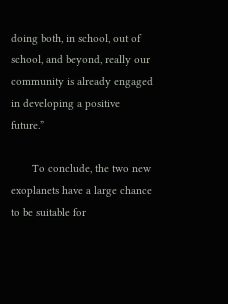doing both, in school, out of school, and beyond, really our community is already engaged in developing a positive future.”

       To conclude, the two new exoplanets have a large chance to be suitable for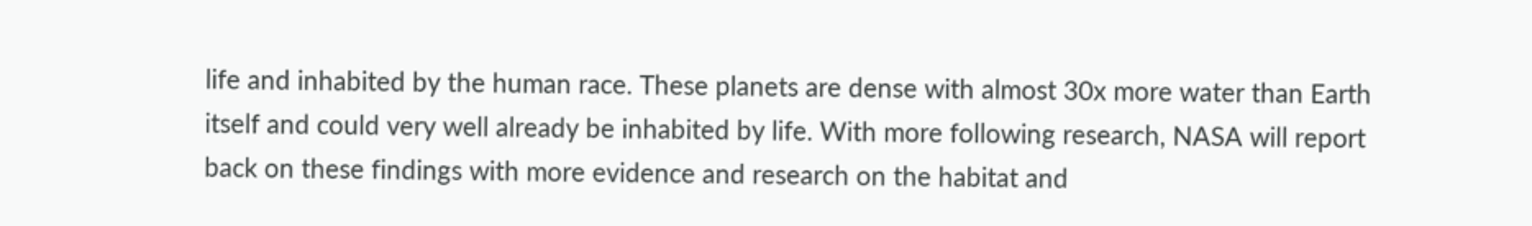life and inhabited by the human race. These planets are dense with almost 30x more water than Earth itself and could very well already be inhabited by life. With more following research, NASA will report back on these findings with more evidence and research on the habitat and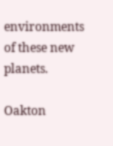environments of these new planets.

Oakton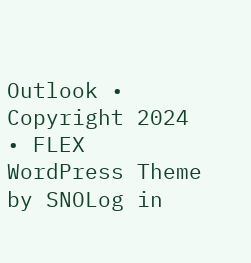Outlook • Copyright 2024 • FLEX WordPress Theme by SNOLog in